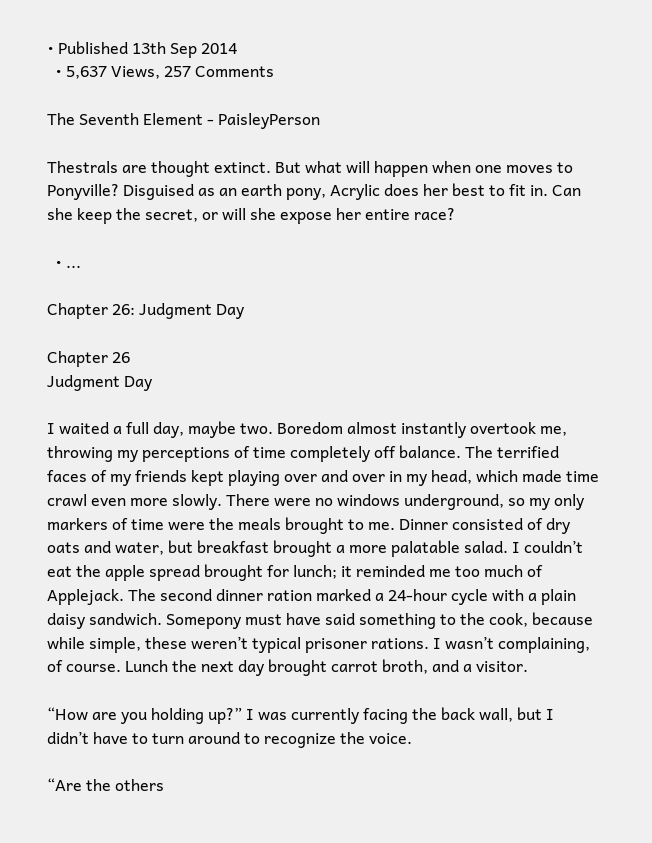• Published 13th Sep 2014
  • 5,637 Views, 257 Comments

The Seventh Element - PaisleyPerson

Thestrals are thought extinct. But what will happen when one moves to Ponyville? Disguised as an earth pony, Acrylic does her best to fit in. Can she keep the secret, or will she expose her entire race?

  • ...

Chapter 26: Judgment Day

Chapter 26
Judgment Day

I waited a full day, maybe two. Boredom almost instantly overtook me, throwing my perceptions of time completely off balance. The terrified faces of my friends kept playing over and over in my head, which made time crawl even more slowly. There were no windows underground, so my only markers of time were the meals brought to me. Dinner consisted of dry oats and water, but breakfast brought a more palatable salad. I couldn’t eat the apple spread brought for lunch; it reminded me too much of Applejack. The second dinner ration marked a 24-hour cycle with a plain daisy sandwich. Somepony must have said something to the cook, because while simple, these weren’t typical prisoner rations. I wasn’t complaining, of course. Lunch the next day brought carrot broth, and a visitor.

“How are you holding up?” I was currently facing the back wall, but I didn’t have to turn around to recognize the voice.

“Are the others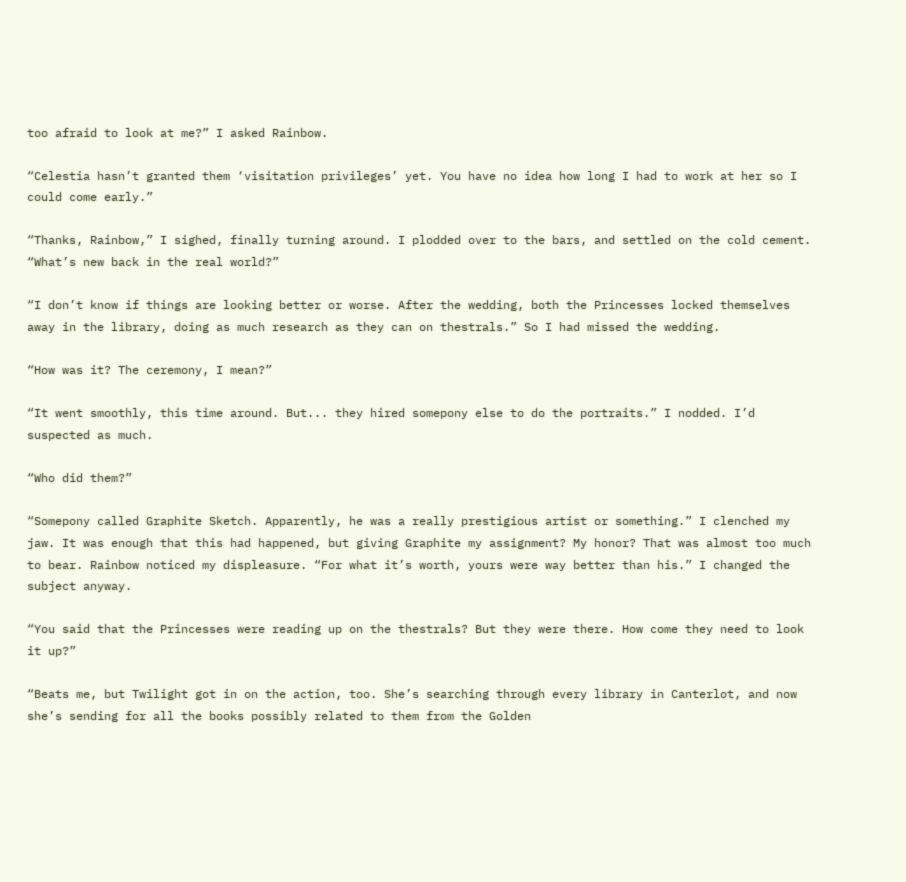too afraid to look at me?” I asked Rainbow.

“Celestia hasn’t granted them ‘visitation privileges’ yet. You have no idea how long I had to work at her so I could come early.”

“Thanks, Rainbow,” I sighed, finally turning around. I plodded over to the bars, and settled on the cold cement. “What’s new back in the real world?”

“I don’t know if things are looking better or worse. After the wedding, both the Princesses locked themselves away in the library, doing as much research as they can on thestrals.” So I had missed the wedding.

“How was it? The ceremony, I mean?”

“It went smoothly, this time around. But... they hired somepony else to do the portraits.” I nodded. I’d suspected as much.

“Who did them?”

“Somepony called Graphite Sketch. Apparently, he was a really prestigious artist or something.” I clenched my jaw. It was enough that this had happened, but giving Graphite my assignment? My honor? That was almost too much to bear. Rainbow noticed my displeasure. “For what it’s worth, yours were way better than his.” I changed the subject anyway.

“You said that the Princesses were reading up on the thestrals? But they were there. How come they need to look it up?”

“Beats me, but Twilight got in on the action, too. She’s searching through every library in Canterlot, and now she’s sending for all the books possibly related to them from the Golden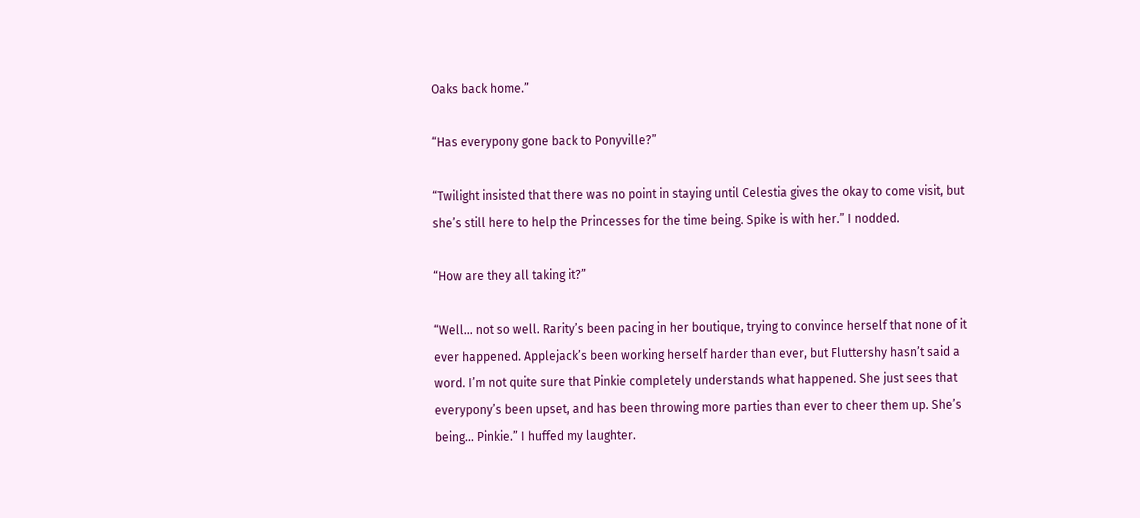Oaks back home.”

“Has everypony gone back to Ponyville?”

“Twilight insisted that there was no point in staying until Celestia gives the okay to come visit, but she’s still here to help the Princesses for the time being. Spike is with her.” I nodded.

“How are they all taking it?”

“Well... not so well. Rarity’s been pacing in her boutique, trying to convince herself that none of it ever happened. Applejack’s been working herself harder than ever, but Fluttershy hasn’t said a word. I’m not quite sure that Pinkie completely understands what happened. She just sees that everypony’s been upset, and has been throwing more parties than ever to cheer them up. She’s being... Pinkie.” I huffed my laughter.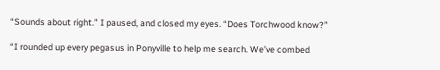“Sounds about right.” I paused, and closed my eyes. “Does Torchwood know?”

“I rounded up every pegasus in Ponyville to help me search. We’ve combed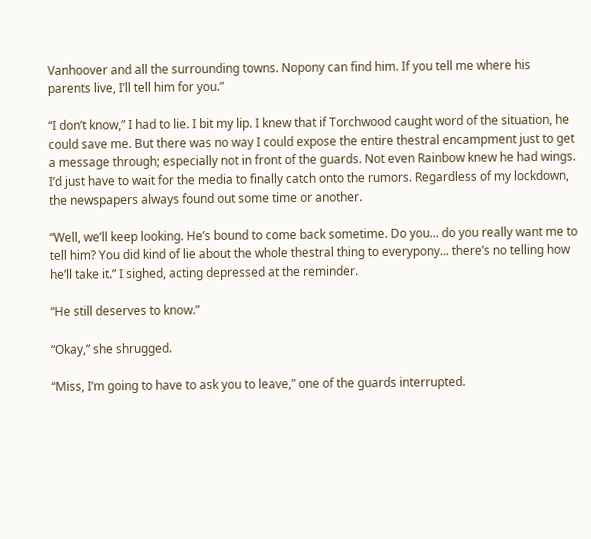Vanhoover and all the surrounding towns. Nopony can find him. If you tell me where his parents live, I’ll tell him for you.”

“I don’t know,” I had to lie. I bit my lip. I knew that if Torchwood caught word of the situation, he could save me. But there was no way I could expose the entire thestral encampment just to get a message through; especially not in front of the guards. Not even Rainbow knew he had wings. I’d just have to wait for the media to finally catch onto the rumors. Regardless of my lockdown, the newspapers always found out some time or another.

“Well, we’ll keep looking. He’s bound to come back sometime. Do you... do you really want me to tell him? You did kind of lie about the whole thestral thing to everypony... there’s no telling how he’ll take it.” I sighed, acting depressed at the reminder.

“He still deserves to know.”

“Okay,” she shrugged.

“Miss, I’m going to have to ask you to leave,” one of the guards interrupted.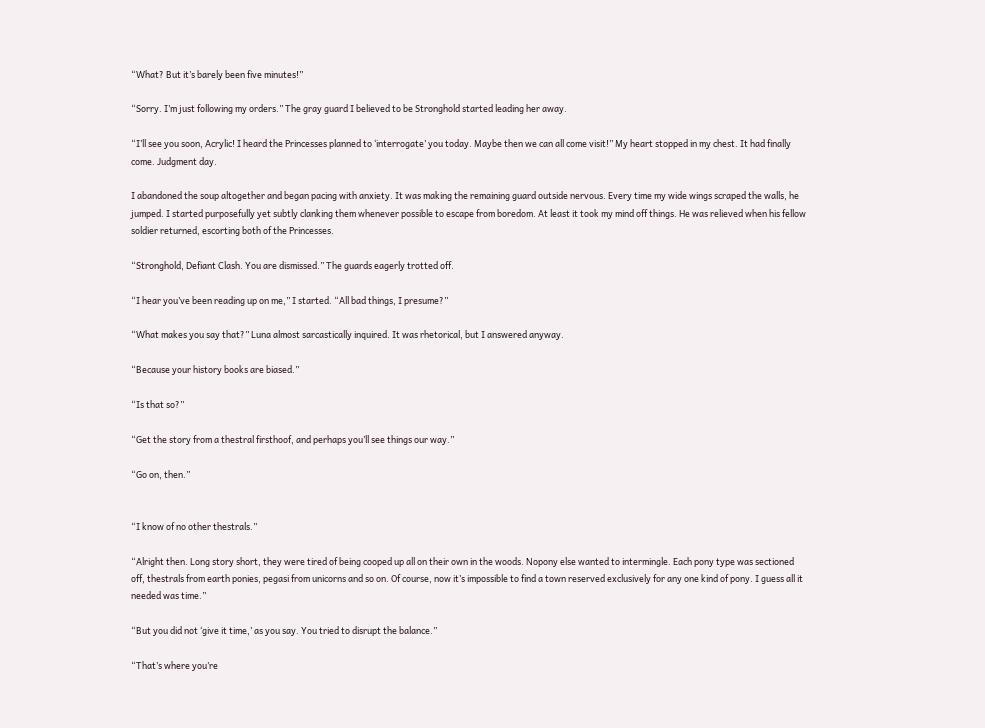“What? But it’s barely been five minutes!”

“Sorry. I’m just following my orders.” The gray guard I believed to be Stronghold started leading her away.

“I’ll see you soon, Acrylic! I heard the Princesses planned to ‘interrogate’ you today. Maybe then we can all come visit!” My heart stopped in my chest. It had finally come. Judgment day.

I abandoned the soup altogether and began pacing with anxiety. It was making the remaining guard outside nervous. Every time my wide wings scraped the walls, he jumped. I started purposefully yet subtly clanking them whenever possible to escape from boredom. At least it took my mind off things. He was relieved when his fellow soldier returned, escorting both of the Princesses.

“Stronghold, Defiant Clash. You are dismissed.” The guards eagerly trotted off.

“I hear you’ve been reading up on me,” I started. “All bad things, I presume?”

“What makes you say that?” Luna almost sarcastically inquired. It was rhetorical, but I answered anyway.

“Because your history books are biased.”

“Is that so?”

“Get the story from a thestral firsthoof, and perhaps you’ll see things our way.”

“Go on, then.”


“I know of no other thestrals.”

“Alright then. Long story short, they were tired of being cooped up all on their own in the woods. Nopony else wanted to intermingle. Each pony type was sectioned off, thestrals from earth ponies, pegasi from unicorns and so on. Of course, now it’s impossible to find a town reserved exclusively for any one kind of pony. I guess all it needed was time.”

“But you did not ‘give it time,’ as you say. You tried to disrupt the balance.”

“That’s where you’re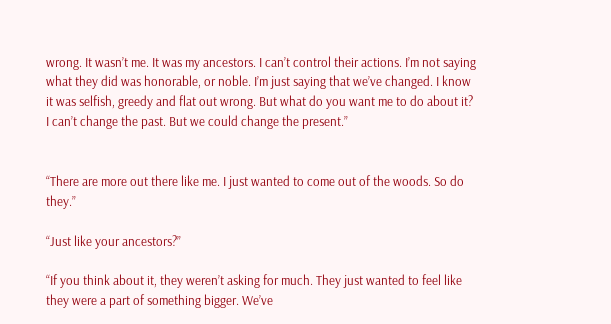wrong. It wasn’t me. It was my ancestors. I can’t control their actions. I’m not saying what they did was honorable, or noble. I’m just saying that we’ve changed. I know it was selfish, greedy and flat out wrong. But what do you want me to do about it? I can’t change the past. But we could change the present.”


“There are more out there like me. I just wanted to come out of the woods. So do they.”

“Just like your ancestors?”

“If you think about it, they weren’t asking for much. They just wanted to feel like they were a part of something bigger. We’ve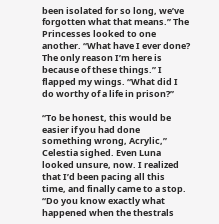been isolated for so long, we’ve forgotten what that means.” The Princesses looked to one another. “What have I ever done? The only reason I’m here is because of these things.” I flapped my wings. “What did I do worthy of a life in prison?”

“To be honest, this would be easier if you had done something wrong, Acrylic,” Celestia sighed. Even Luna looked unsure, now. I realized that I’d been pacing all this time, and finally came to a stop. “Do you know exactly what happened when the thestrals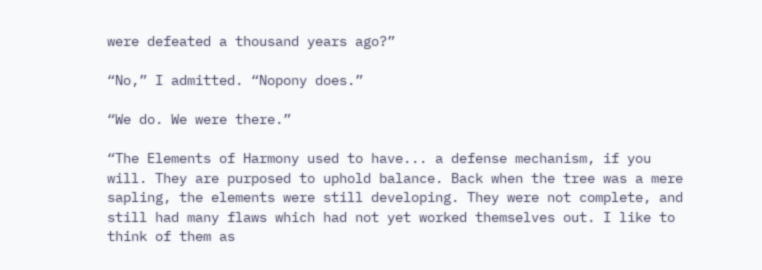were defeated a thousand years ago?”

“No,” I admitted. “Nopony does.”

“We do. We were there.”

“The Elements of Harmony used to have... a defense mechanism, if you will. They are purposed to uphold balance. Back when the tree was a mere sapling, the elements were still developing. They were not complete, and still had many flaws which had not yet worked themselves out. I like to think of them as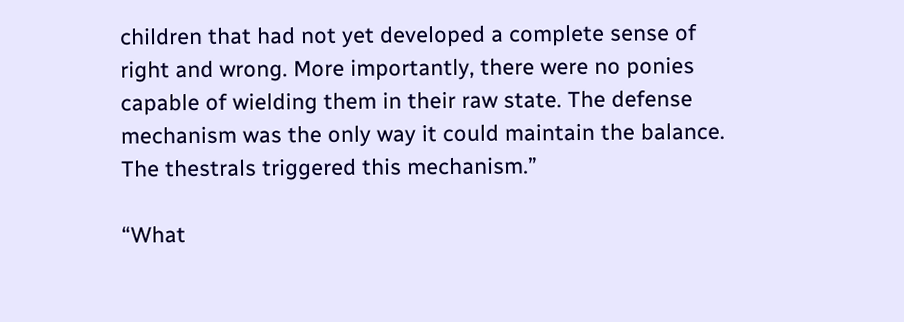children that had not yet developed a complete sense of right and wrong. More importantly, there were no ponies capable of wielding them in their raw state. The defense mechanism was the only way it could maintain the balance. The thestrals triggered this mechanism.”

“What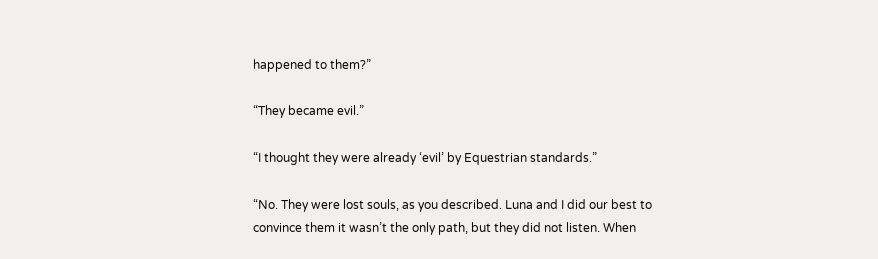happened to them?”

“They became evil.”

“I thought they were already ‘evil’ by Equestrian standards.”

“No. They were lost souls, as you described. Luna and I did our best to convince them it wasn’t the only path, but they did not listen. When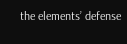the elements’ defense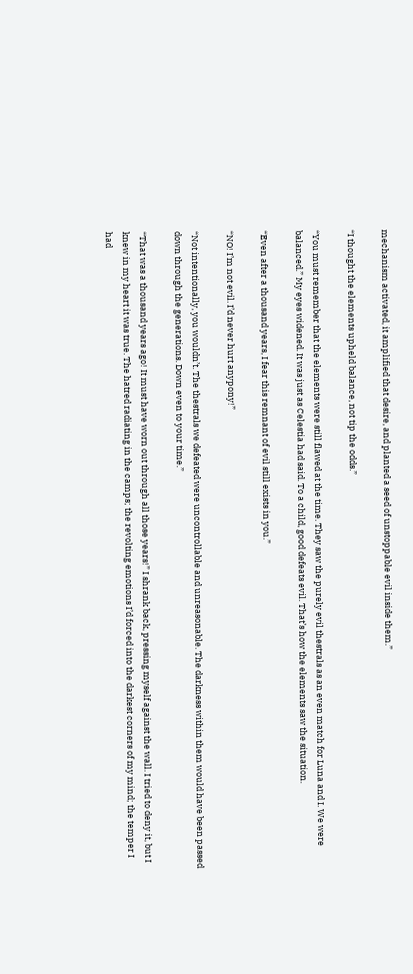mechanism activated, it amplified that desire, and planted a seed of unstoppable evil inside them.”

“I thought the elements upheld balance, not tip the odds.”

“You must remember that the elements were still flawed at the time. They saw the purely evil thestrals as an even match for Luna and I. We were balanced.” My eyes widened. It was just as Celestia had said. To a child, good defeats evil. That’s how the elements saw the situation.

“Even after a thousand years, I fear this remnant of evil still exists in you.”

“NO! I’m not evil. I’d never hurt anypony!”

“Not intentionally, you wouldn’t. The thestrals we defeated were uncontrollable and unreasonable. The darkness within them would have been passed down through the generations. Down even to your time.”

“That was a thousand years ago! It must have worn out through all those years!” I shrank back, pressing myself against the wall. I tried to deny it, but I knew in my heart it was true. The hatred radiating in the camps; the revolting emotions I’d forced into the darkest corners of my mind; the temper I had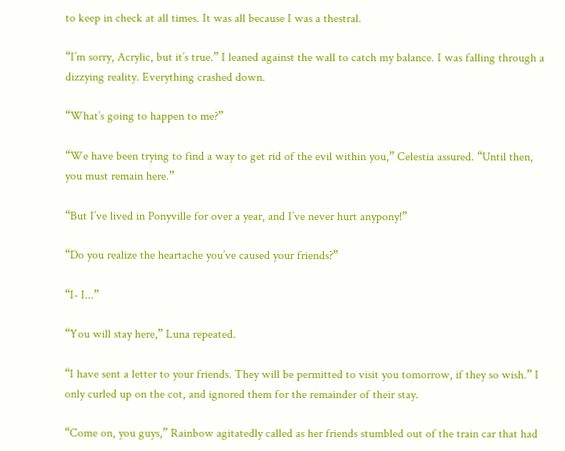to keep in check at all times. It was all because I was a thestral.

“I’m sorry, Acrylic, but it’s true.” I leaned against the wall to catch my balance. I was falling through a dizzying reality. Everything crashed down.

“What’s going to happen to me?”

“We have been trying to find a way to get rid of the evil within you,” Celestia assured. “Until then, you must remain here.”

“But I’ve lived in Ponyville for over a year, and I’ve never hurt anypony!”

“Do you realize the heartache you’ve caused your friends?”

“I- I...”

“You will stay here,” Luna repeated.

“I have sent a letter to your friends. They will be permitted to visit you tomorrow, if they so wish.” I only curled up on the cot, and ignored them for the remainder of their stay.

“Come on, you guys,” Rainbow agitatedly called as her friends stumbled out of the train car that had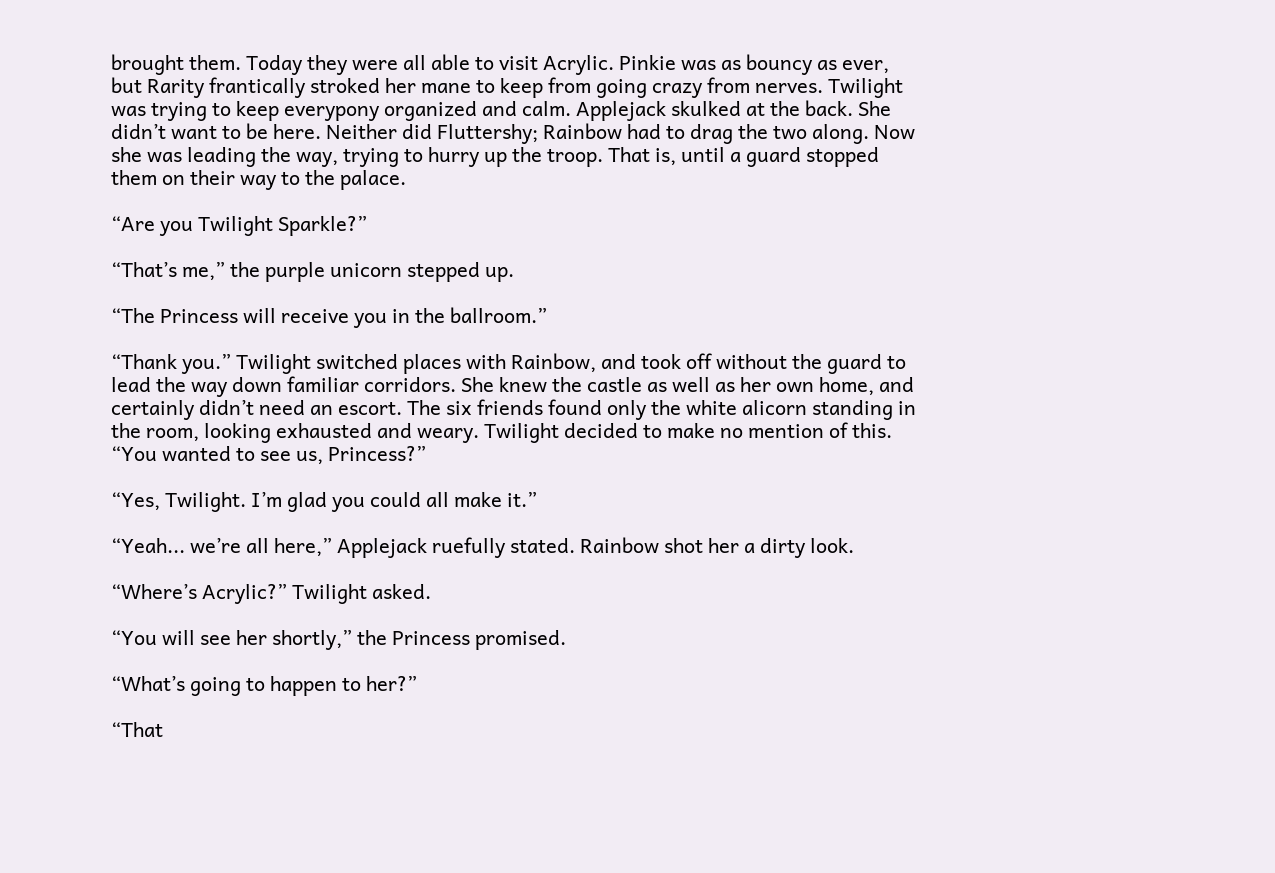brought them. Today they were all able to visit Acrylic. Pinkie was as bouncy as ever, but Rarity frantically stroked her mane to keep from going crazy from nerves. Twilight was trying to keep everypony organized and calm. Applejack skulked at the back. She didn’t want to be here. Neither did Fluttershy; Rainbow had to drag the two along. Now she was leading the way, trying to hurry up the troop. That is, until a guard stopped them on their way to the palace.

“Are you Twilight Sparkle?”

“That’s me,” the purple unicorn stepped up.

“The Princess will receive you in the ballroom.”

“Thank you.” Twilight switched places with Rainbow, and took off without the guard to lead the way down familiar corridors. She knew the castle as well as her own home, and certainly didn’t need an escort. The six friends found only the white alicorn standing in the room, looking exhausted and weary. Twilight decided to make no mention of this. “You wanted to see us, Princess?”

“Yes, Twilight. I’m glad you could all make it.”

“Yeah... we’re all here,” Applejack ruefully stated. Rainbow shot her a dirty look.

“Where’s Acrylic?” Twilight asked.

“You will see her shortly,” the Princess promised.

“What’s going to happen to her?”

“That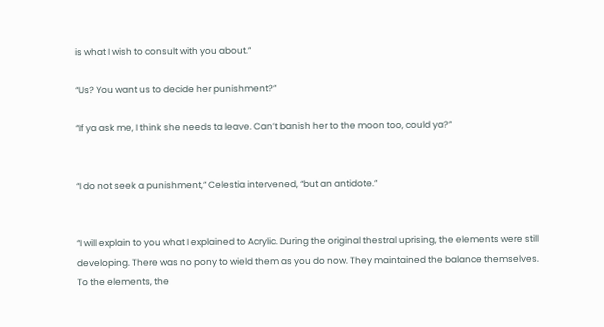is what I wish to consult with you about.”

“Us? You want us to decide her punishment?”

“If ya ask me, I think she needs ta leave. Can’t banish her to the moon too, could ya?”


“I do not seek a punishment,” Celestia intervened, “but an antidote.”


“I will explain to you what I explained to Acrylic. During the original thestral uprising, the elements were still developing. There was no pony to wield them as you do now. They maintained the balance themselves. To the elements, the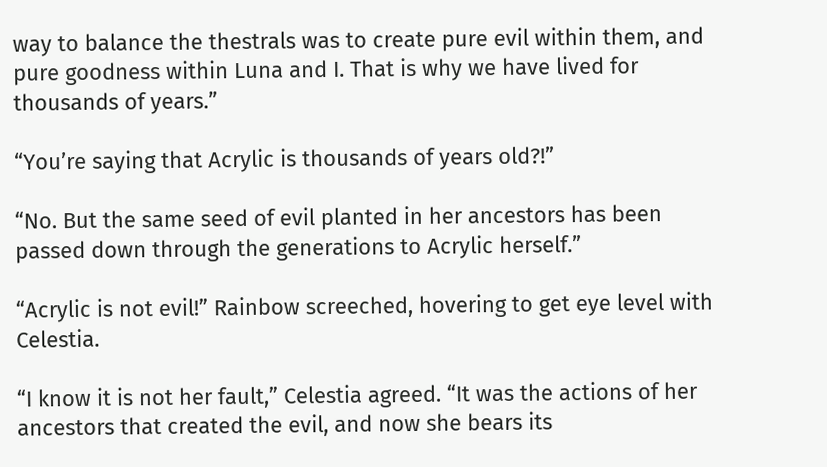way to balance the thestrals was to create pure evil within them, and pure goodness within Luna and I. That is why we have lived for thousands of years.”

“You’re saying that Acrylic is thousands of years old?!”

“No. But the same seed of evil planted in her ancestors has been passed down through the generations to Acrylic herself.”

“Acrylic is not evil!” Rainbow screeched, hovering to get eye level with Celestia.

“I know it is not her fault,” Celestia agreed. “It was the actions of her ancestors that created the evil, and now she bears its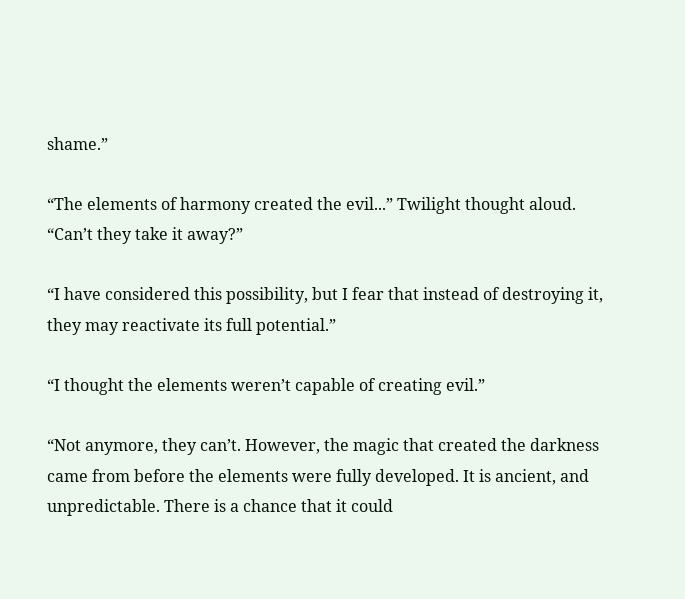shame.”

“The elements of harmony created the evil...” Twilight thought aloud. “Can’t they take it away?”

“I have considered this possibility, but I fear that instead of destroying it, they may reactivate its full potential.”

“I thought the elements weren’t capable of creating evil.”

“Not anymore, they can’t. However, the magic that created the darkness came from before the elements were fully developed. It is ancient, and unpredictable. There is a chance that it could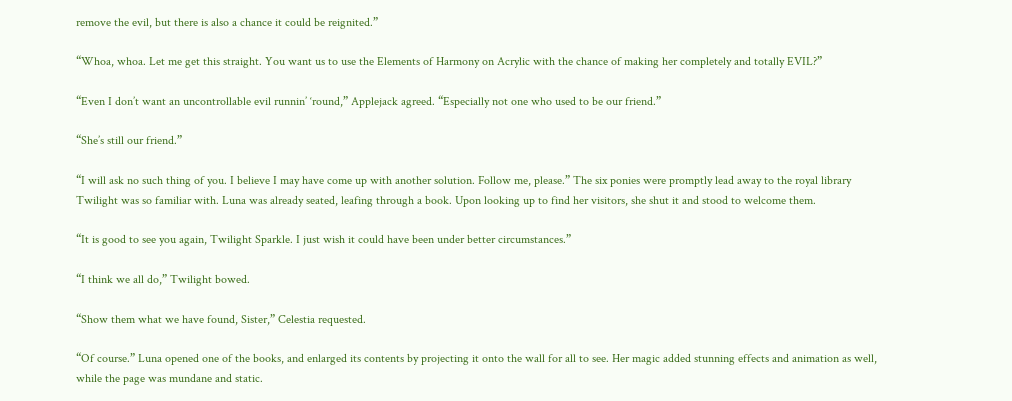remove the evil, but there is also a chance it could be reignited.”

“Whoa, whoa. Let me get this straight. You want us to use the Elements of Harmony on Acrylic with the chance of making her completely and totally EVIL?”

“Even I don’t want an uncontrollable evil runnin’ ‘round,” Applejack agreed. “Especially not one who used to be our friend.”

“She’s still our friend.”

“I will ask no such thing of you. I believe I may have come up with another solution. Follow me, please.” The six ponies were promptly lead away to the royal library Twilight was so familiar with. Luna was already seated, leafing through a book. Upon looking up to find her visitors, she shut it and stood to welcome them.

“It is good to see you again, Twilight Sparkle. I just wish it could have been under better circumstances.”

“I think we all do,” Twilight bowed.

“Show them what we have found, Sister,” Celestia requested.

“Of course.” Luna opened one of the books, and enlarged its contents by projecting it onto the wall for all to see. Her magic added stunning effects and animation as well, while the page was mundane and static.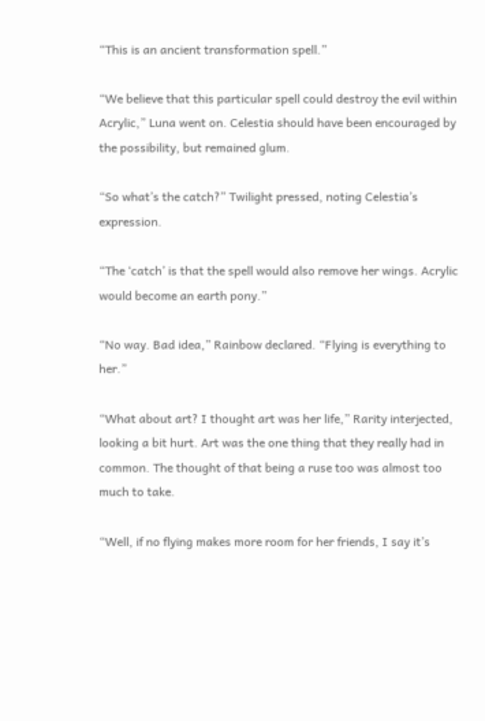“This is an ancient transformation spell.”

“We believe that this particular spell could destroy the evil within Acrylic,” Luna went on. Celestia should have been encouraged by the possibility, but remained glum.

“So what’s the catch?” Twilight pressed, noting Celestia’s expression.

“The ‘catch’ is that the spell would also remove her wings. Acrylic would become an earth pony.”

“No way. Bad idea,” Rainbow declared. “Flying is everything to her.”

“What about art? I thought art was her life,” Rarity interjected, looking a bit hurt. Art was the one thing that they really had in common. The thought of that being a ruse too was almost too much to take.

“Well, if no flying makes more room for her friends, I say it’s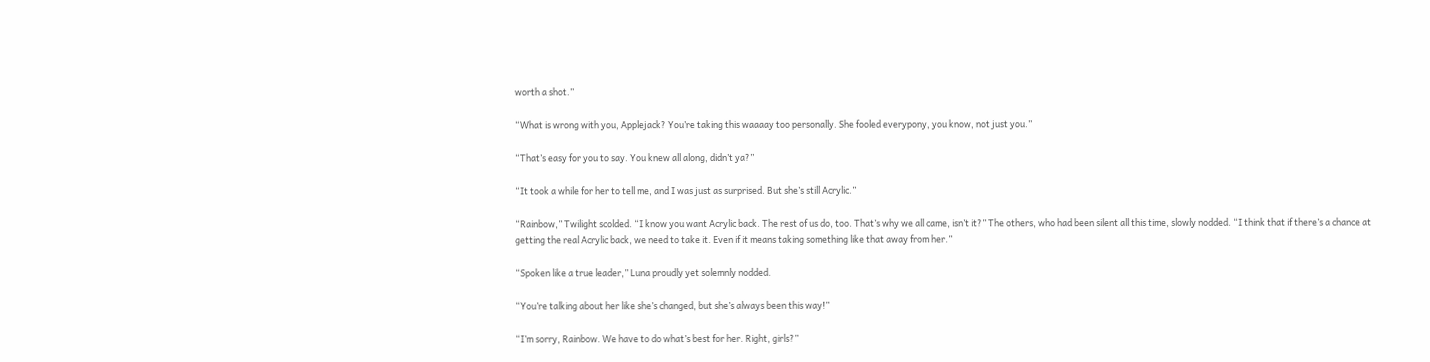worth a shot.”

“What is wrong with you, Applejack? You’re taking this waaaay too personally. She fooled everypony, you know, not just you.”

“That’s easy for you to say. You knew all along, didn’t ya?”

“It took a while for her to tell me, and I was just as surprised. But she’s still Acrylic.”

“Rainbow,” Twilight scolded. “I know you want Acrylic back. The rest of us do, too. That’s why we all came, isn’t it?” The others, who had been silent all this time, slowly nodded. “I think that if there’s a chance at getting the real Acrylic back, we need to take it. Even if it means taking something like that away from her.”

“Spoken like a true leader,” Luna proudly yet solemnly nodded.

“You’re talking about her like she’s changed, but she’s always been this way!”

“I’m sorry, Rainbow. We have to do what’s best for her. Right, girls?”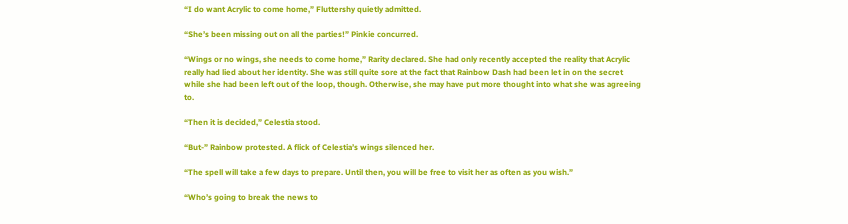“I do want Acrylic to come home,” Fluttershy quietly admitted.

“She’s been missing out on all the parties!” Pinkie concurred.

“Wings or no wings, she needs to come home,” Rarity declared. She had only recently accepted the reality that Acrylic really had lied about her identity. She was still quite sore at the fact that Rainbow Dash had been let in on the secret while she had been left out of the loop, though. Otherwise, she may have put more thought into what she was agreeing to.

“Then it is decided,” Celestia stood.

“But-” Rainbow protested. A flick of Celestia’s wings silenced her.

“The spell will take a few days to prepare. Until then, you will be free to visit her as often as you wish.”

“Who’s going to break the news to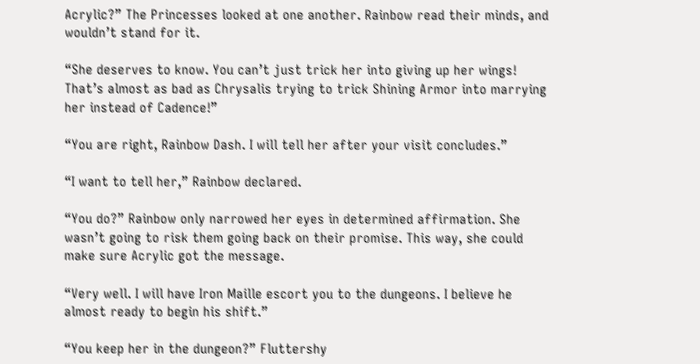Acrylic?” The Princesses looked at one another. Rainbow read their minds, and wouldn’t stand for it.

“She deserves to know. You can’t just trick her into giving up her wings! That’s almost as bad as Chrysalis trying to trick Shining Armor into marrying her instead of Cadence!”

“You are right, Rainbow Dash. I will tell her after your visit concludes.”

“I want to tell her,” Rainbow declared.

“You do?” Rainbow only narrowed her eyes in determined affirmation. She wasn’t going to risk them going back on their promise. This way, she could make sure Acrylic got the message.

“Very well. I will have Iron Maille escort you to the dungeons. I believe he almost ready to begin his shift.”

“You keep her in the dungeon?” Fluttershy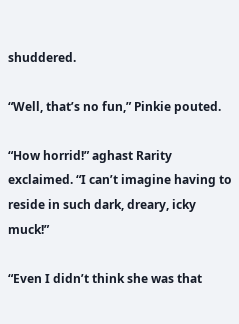shuddered.

“Well, that’s no fun,” Pinkie pouted.

“How horrid!” aghast Rarity exclaimed. “I can’t imagine having to reside in such dark, dreary, icky muck!”

“Even I didn’t think she was that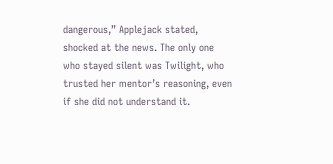dangerous,” Applejack stated, shocked at the news. The only one who stayed silent was Twilight, who trusted her mentor’s reasoning, even if she did not understand it.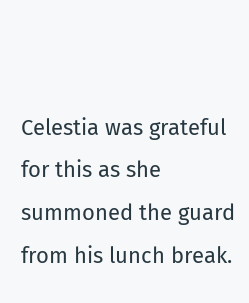Celestia was grateful for this as she summoned the guard from his lunch break.